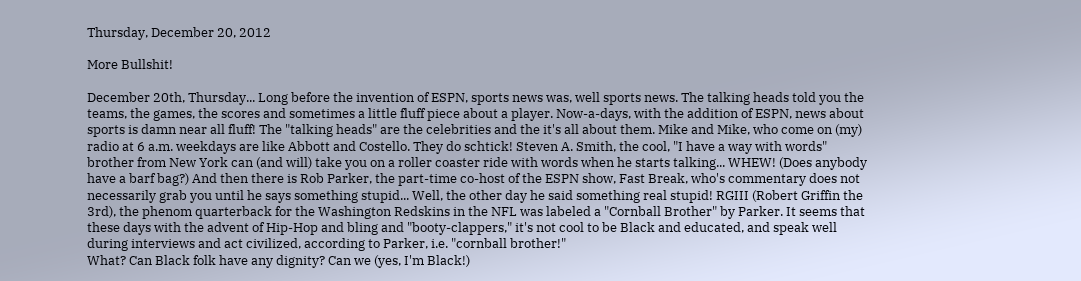Thursday, December 20, 2012

More Bullshit!

December 20th, Thursday... Long before the invention of ESPN, sports news was, well sports news. The talking heads told you the teams, the games, the scores and sometimes a little fluff piece about a player. Now-a-days, with the addition of ESPN, news about sports is damn near all fluff! The "talking heads" are the celebrities and the it's all about them. Mike and Mike, who come on (my) radio at 6 a.m. weekdays are like Abbott and Costello. They do schtick! Steven A. Smith, the cool, "I have a way with words" brother from New York can (and will) take you on a roller coaster ride with words when he starts talking... WHEW! (Does anybody have a barf bag?) And then there is Rob Parker, the part-time co-host of the ESPN show, Fast Break, who's commentary does not necessarily grab you until he says something stupid... Well, the other day he said something real stupid! RGIII (Robert Griffin the 3rd), the phenom quarterback for the Washington Redskins in the NFL was labeled a "Cornball Brother" by Parker. It seems that these days with the advent of Hip-Hop and bling and "booty-clappers," it's not cool to be Black and educated, and speak well during interviews and act civilized, according to Parker, i.e. "cornball brother!"
What? Can Black folk have any dignity? Can we (yes, I'm Black!)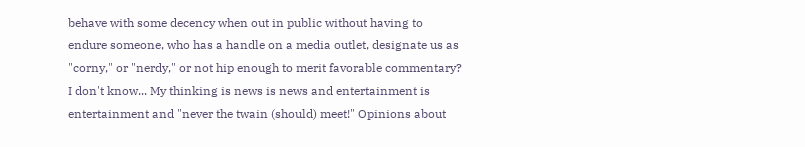behave with some decency when out in public without having to endure someone, who has a handle on a media outlet, designate us as "corny," or "nerdy," or not hip enough to merit favorable commentary?
I don't know... My thinking is news is news and entertainment is entertainment and "never the twain (should) meet!" Opinions about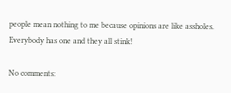people mean nothing to me because opinions are like assholes. Everybody has one and they all stink!

No comments: